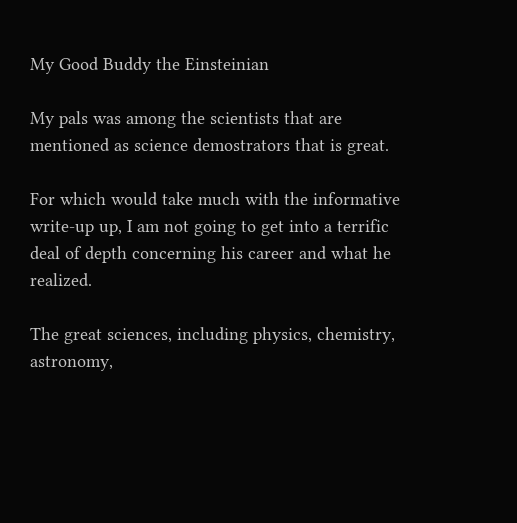My Good Buddy the Einsteinian

My pals was among the scientists that are mentioned as science demostrators that is great.

For which would take much with the informative write-up up, I am not going to get into a terrific deal of depth concerning his career and what he realized.

The great sciences, including physics, chemistry, astronomy,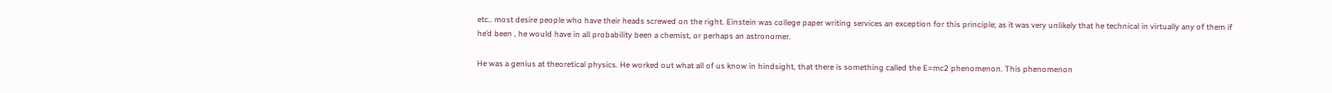etc.. most desire people who have their heads screwed on the right. Einstein was college paper writing services an exception for this principle; as it was very unlikely that he technical in virtually any of them if he’d been , he would have in all probability been a chemist, or perhaps an astronomer.

He was a genius at theoretical physics. He worked out what all of us know in hindsight, that there is something called the E=mc2 phenomenon. This phenomenon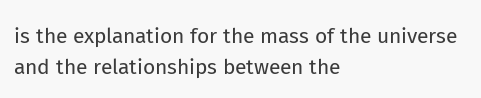is the explanation for the mass of the universe and the relationships between the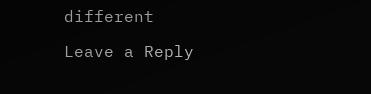different

Leave a Reply